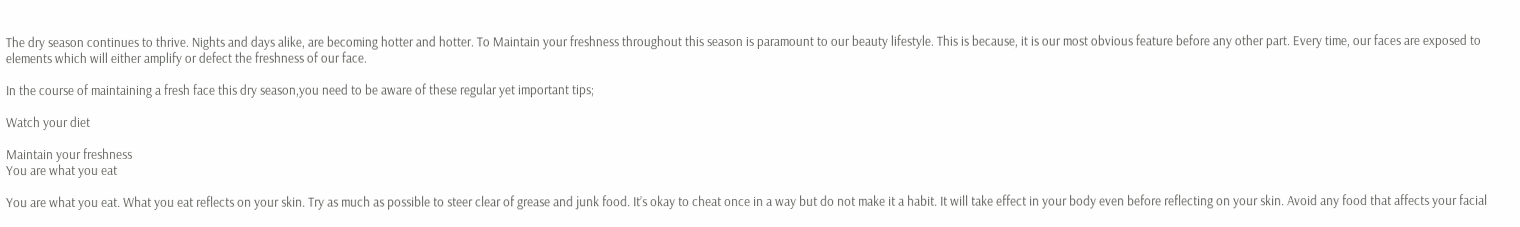The dry season continues to thrive. Nights and days alike, are becoming hotter and hotter. To Maintain your freshness throughout this season is paramount to our beauty lifestyle. This is because, it is our most obvious feature before any other part. Every time, our faces are exposed to elements which will either amplify or defect the freshness of our face.

In the course of maintaining a fresh face this dry season,you need to be aware of these regular yet important tips;

Watch your diet

Maintain your freshness
You are what you eat

You are what you eat. What you eat reflects on your skin. Try as much as possible to steer clear of grease and junk food. It’s okay to cheat once in a way but do not make it a habit. It will take effect in your body even before reflecting on your skin. Avoid any food that affects your facial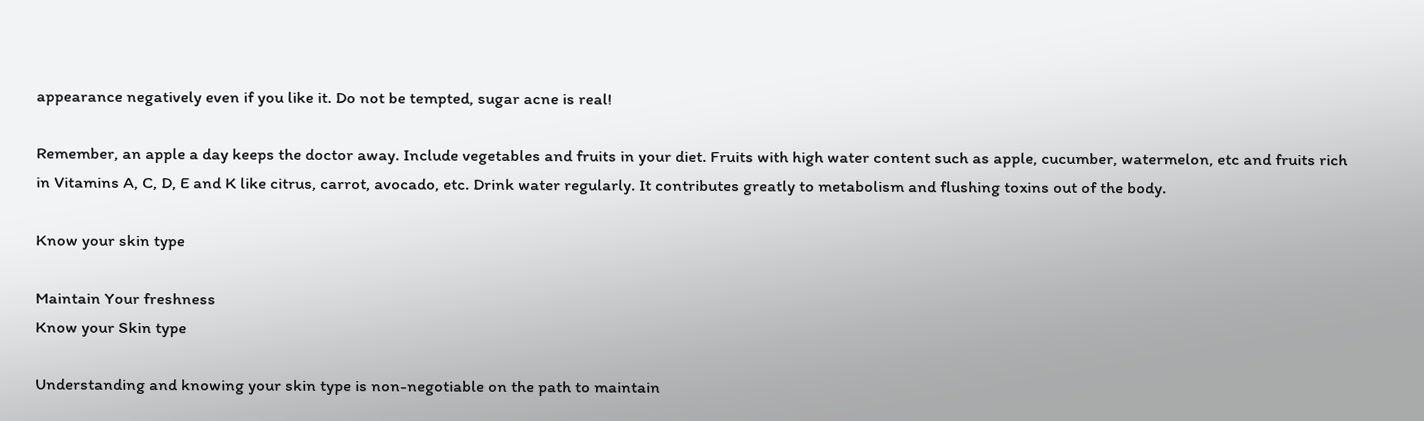appearance negatively even if you like it. Do not be tempted, sugar acne is real!

Remember, an apple a day keeps the doctor away. Include vegetables and fruits in your diet. Fruits with high water content such as apple, cucumber, watermelon, etc and fruits rich in Vitamins A, C, D, E and K like citrus, carrot, avocado, etc. Drink water regularly. It contributes greatly to metabolism and flushing toxins out of the body.

Know your skin type

Maintain Your freshness
Know your Skin type

Understanding and knowing your skin type is non-negotiable on the path to maintain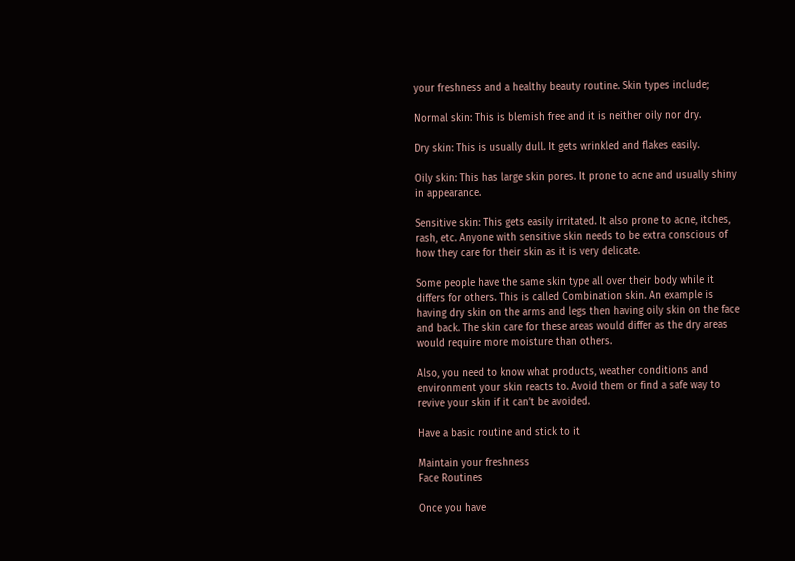your freshness and a healthy beauty routine. Skin types include;

Normal skin: This is blemish free and it is neither oily nor dry.

Dry skin: This is usually dull. It gets wrinkled and flakes easily.

Oily skin: This has large skin pores. It prone to acne and usually shiny in appearance.

Sensitive skin: This gets easily irritated. It also prone to acne, itches, rash, etc. Anyone with sensitive skin needs to be extra conscious of how they care for their skin as it is very delicate.

Some people have the same skin type all over their body while it differs for others. This is called Combination skin. An example is having dry skin on the arms and legs then having oily skin on the face and back. The skin care for these areas would differ as the dry areas would require more moisture than others.

Also, you need to know what products, weather conditions and environment your skin reacts to. Avoid them or find a safe way to revive your skin if it can’t be avoided.

Have a basic routine and stick to it

Maintain your freshness
Face Routines

Once you have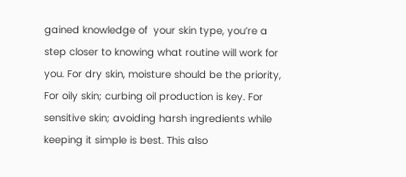gained knowledge of  your skin type, you’re a step closer to knowing what routine will work for you. For dry skin, moisture should be the priority, For oily skin; curbing oil production is key. For sensitive skin; avoiding harsh ingredients while keeping it simple is best. This also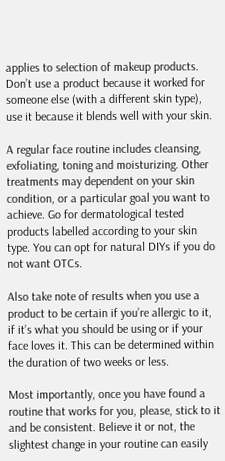applies to selection of makeup products. Don’t use a product because it worked for someone else (with a different skin type), use it because it blends well with your skin.

A regular face routine includes cleansing, exfoliating, toning and moisturizing. Other treatments may dependent on your skin condition, or a particular goal you want to achieve. Go for dermatological tested products labelled according to your skin type. You can opt for natural DIYs if you do not want OTCs.

Also take note of results when you use a product to be certain if you’re allergic to it, if it’s what you should be using or if your face loves it. This can be determined within the duration of two weeks or less.

Most importantly, once you have found a routine that works for you, please, stick to it and be consistent. Believe it or not, the slightest change in your routine can easily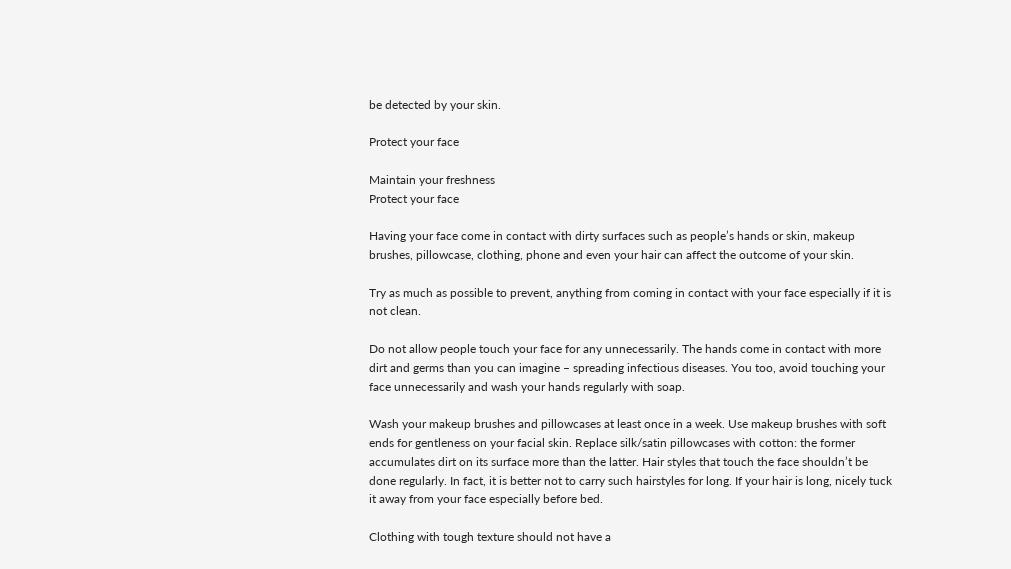be detected by your skin.

Protect your face

Maintain your freshness
Protect your face

Having your face come in contact with dirty surfaces such as people’s hands or skin, makeup brushes, pillowcase, clothing, phone and even your hair can affect the outcome of your skin.

Try as much as possible to prevent, anything from coming in contact with your face especially if it is not clean.

Do not allow people touch your face for any unnecessarily. The hands come in contact with more dirt and germs than you can imagine – spreading infectious diseases. You too, avoid touching your face unnecessarily and wash your hands regularly with soap.

Wash your makeup brushes and pillowcases at least once in a week. Use makeup brushes with soft ends for gentleness on your facial skin. Replace silk/satin pillowcases with cotton: the former accumulates dirt on its surface more than the latter. Hair styles that touch the face shouldn’t be done regularly. In fact, it is better not to carry such hairstyles for long. If your hair is long, nicely tuck it away from your face especially before bed.

Clothing with tough texture should not have a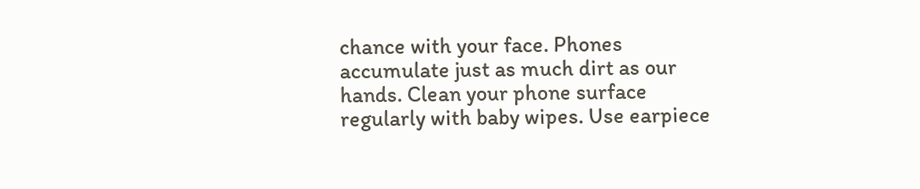chance with your face. Phones accumulate just as much dirt as our hands. Clean your phone surface regularly with baby wipes. Use earpiece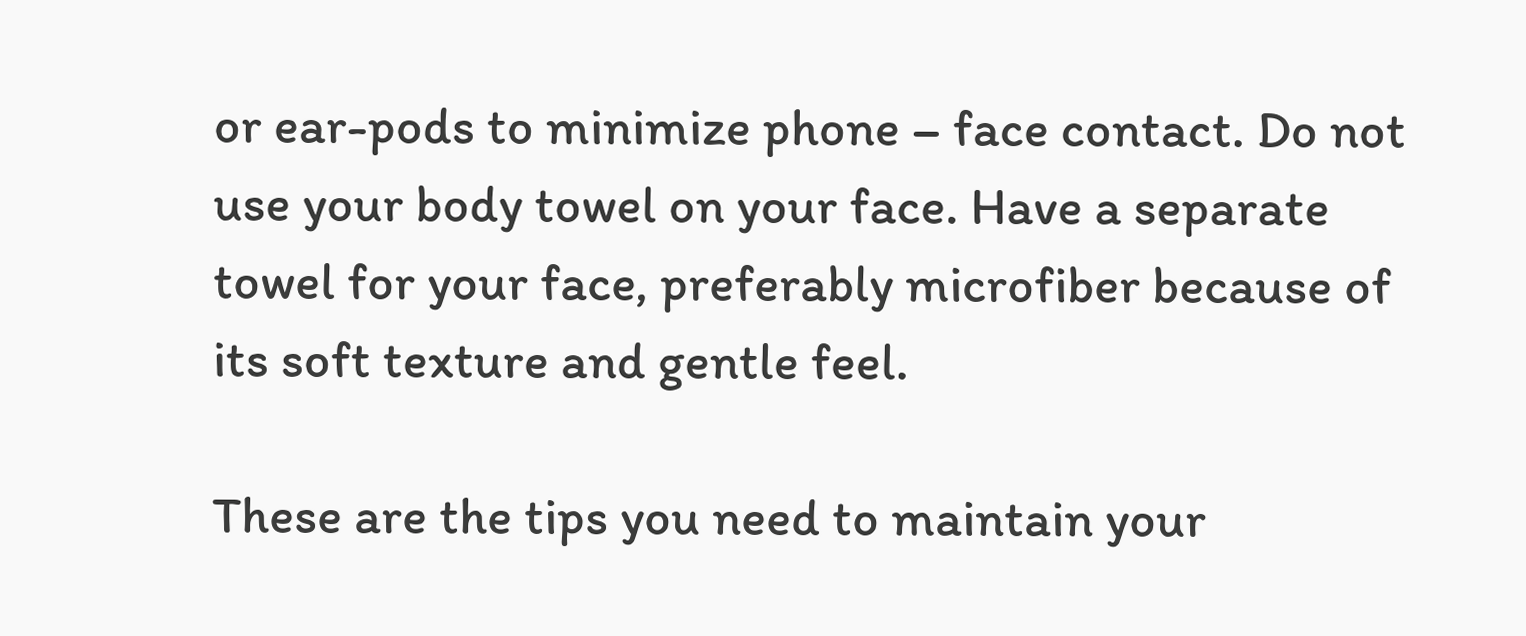or ear-pods to minimize phone – face contact. Do not use your body towel on your face. Have a separate towel for your face, preferably microfiber because of its soft texture and gentle feel.

These are the tips you need to maintain your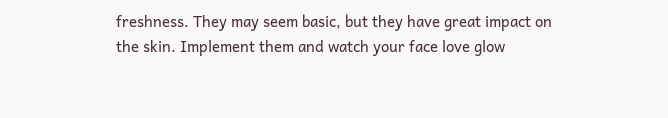freshness. They may seem basic, but they have great impact on the skin. Implement them and watch your face love glow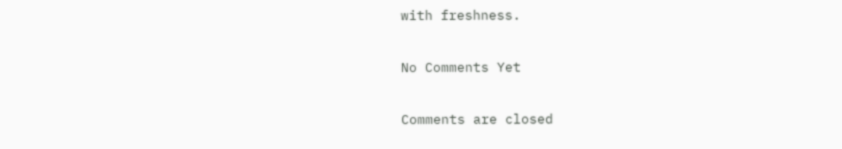with freshness.

No Comments Yet

Comments are closed